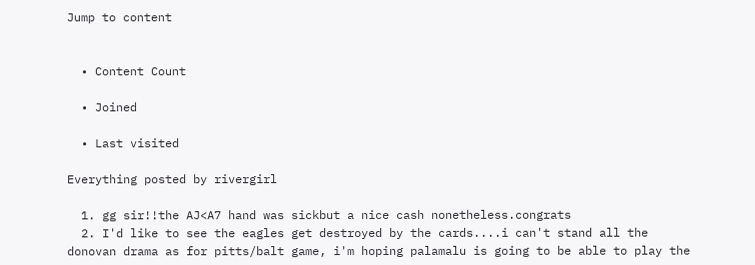Jump to content


  • Content Count

  • Joined

  • Last visited

Everything posted by rivergirl

  1. gg sir!!the AJ<A7 hand was sickbut a nice cash nonetheless.congrats
  2. I'd like to see the eagles get destroyed by the cards....i can't stand all the donovan drama as for pitts/balt game, i'm hoping palamalu is going to be able to play the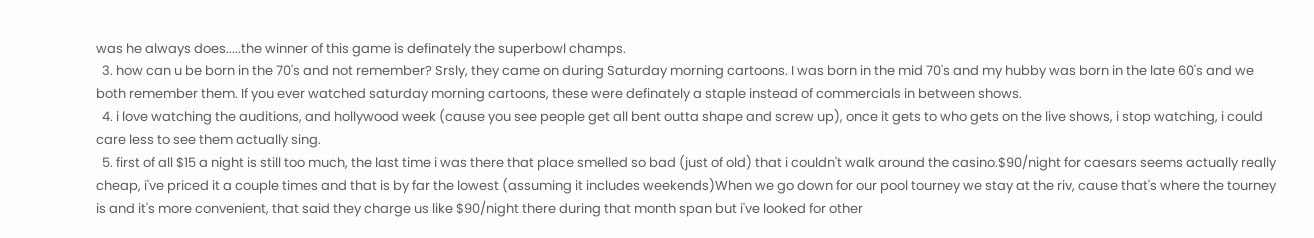was he always does.....the winner of this game is definately the superbowl champs.
  3. how can u be born in the 70's and not remember? Srsly, they came on during Saturday morning cartoons. I was born in the mid 70's and my hubby was born in the late 60's and we both remember them. If you ever watched saturday morning cartoons, these were definately a staple instead of commercials in between shows.
  4. i love watching the auditions, and hollywood week (cause you see people get all bent outta shape and screw up), once it gets to who gets on the live shows, i stop watching, i could care less to see them actually sing.
  5. first of all $15 a night is still too much, the last time i was there that place smelled so bad (just of old) that i couldn't walk around the casino.$90/night for caesars seems actually really cheap, i've priced it a couple times and that is by far the lowest (assuming it includes weekends)When we go down for our pool tourney we stay at the riv, cause that's where the tourney is and it's more convenient, that said they charge us like $90/night there during that month span but i've looked for other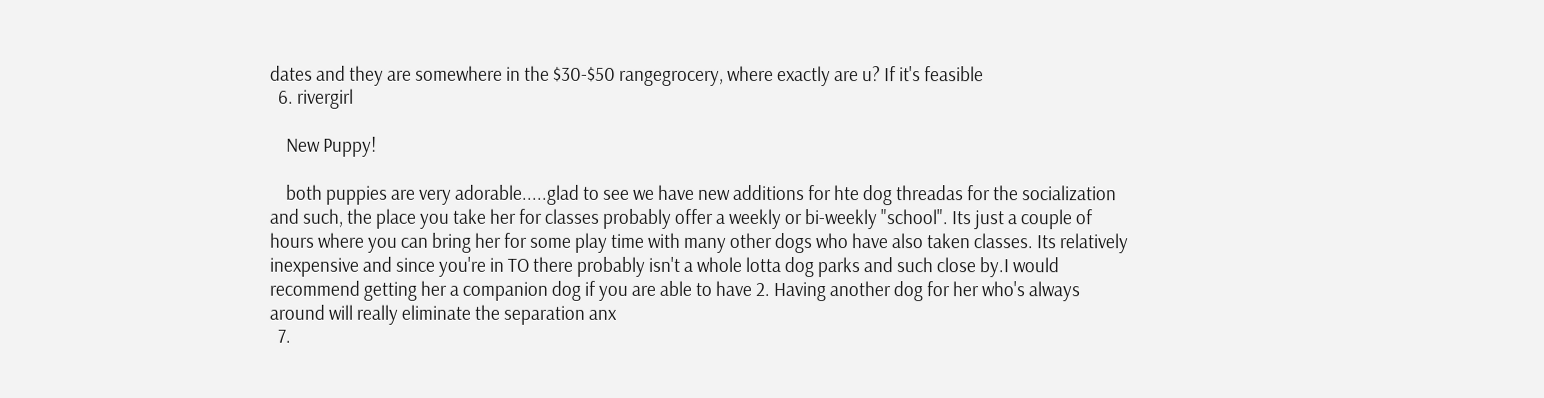dates and they are somewhere in the $30-$50 rangegrocery, where exactly are u? If it's feasible
  6. rivergirl

    New Puppy!

    both puppies are very adorable.....glad to see we have new additions for hte dog threadas for the socialization and such, the place you take her for classes probably offer a weekly or bi-weekly "school". Its just a couple of hours where you can bring her for some play time with many other dogs who have also taken classes. Its relatively inexpensive and since you're in TO there probably isn't a whole lotta dog parks and such close by.I would recommend getting her a companion dog if you are able to have 2. Having another dog for her who's always around will really eliminate the separation anx
  7.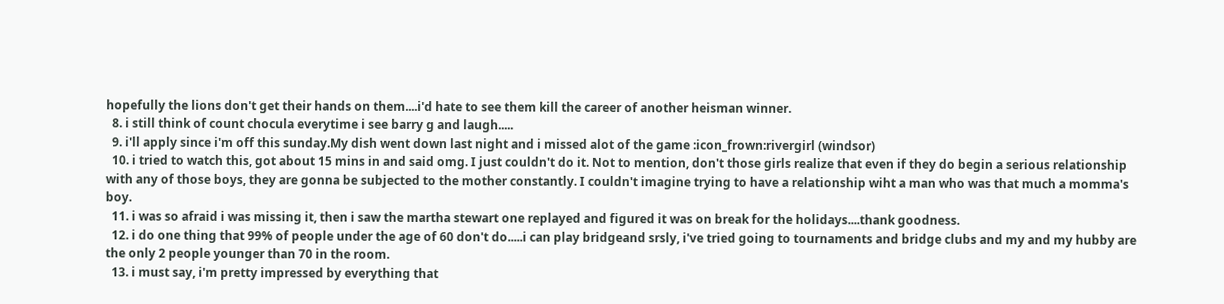hopefully the lions don't get their hands on them....i'd hate to see them kill the career of another heisman winner.
  8. i still think of count chocula everytime i see barry g and laugh.....
  9. i'll apply since i'm off this sunday.My dish went down last night and i missed alot of the game :icon_frown:rivergirl (windsor)
  10. i tried to watch this, got about 15 mins in and said omg. I just couldn't do it. Not to mention, don't those girls realize that even if they do begin a serious relationship with any of those boys, they are gonna be subjected to the mother constantly. I couldn't imagine trying to have a relationship wiht a man who was that much a momma's boy.
  11. i was so afraid i was missing it, then i saw the martha stewart one replayed and figured it was on break for the holidays....thank goodness.
  12. i do one thing that 99% of people under the age of 60 don't do.....i can play bridgeand srsly, i've tried going to tournaments and bridge clubs and my and my hubby are the only 2 people younger than 70 in the room.
  13. i must say, i'm pretty impressed by everything that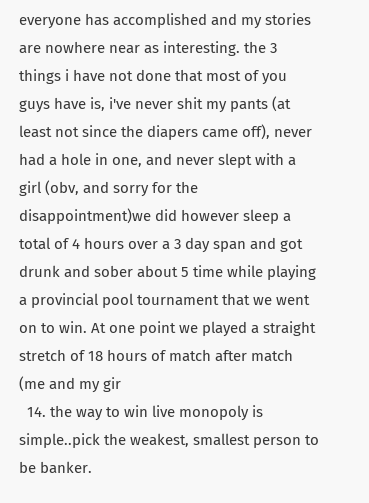everyone has accomplished and my stories are nowhere near as interesting. the 3 things i have not done that most of you guys have is, i've never shit my pants (at least not since the diapers came off), never had a hole in one, and never slept with a girl (obv, and sorry for the disappointment)we did however sleep a total of 4 hours over a 3 day span and got drunk and sober about 5 time while playing a provincial pool tournament that we went on to win. At one point we played a straight stretch of 18 hours of match after match (me and my gir
  14. the way to win live monopoly is simple..pick the weakest, smallest person to be banker.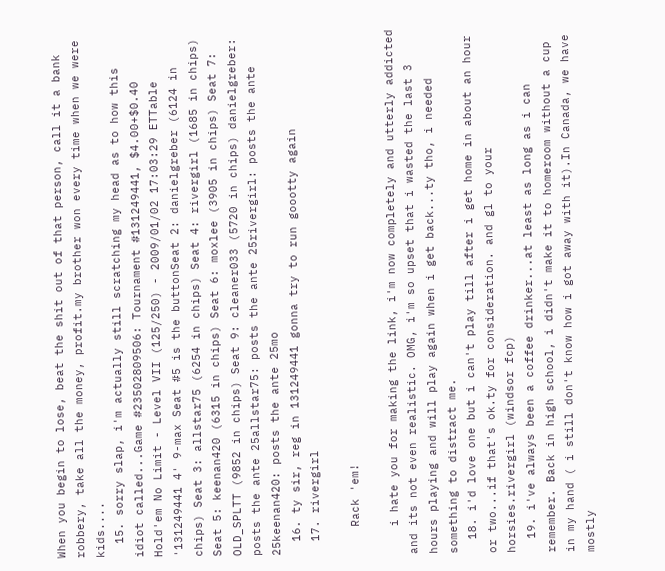When you begin to lose, beat the shit out of that person, call it a bank robbery, take all the money, profit.my brother won every time when we were kids....
  15. sorry slap, i'm actually still scratching my head as to how this idiot called...Game #23502809506: Tournament #131249441, $4.00+$0.40 Hold'em No Limit - Level VII (125/250) - 2009/01/02 17:03:29 ETTable '131249441 4' 9-max Seat #5 is the buttonSeat 2: danielgreber (6124 in chips) Seat 3: allstar75 (6254 in chips) Seat 4: rivergirl (1685 in chips) Seat 5: keenan420 (6315 in chips) Seat 6: moxlee (3905 in chips) Seat 7: OLD_SPLTT (9852 in chips) Seat 9: cleaner033 (5720 in chips) danielgreber: posts the ante 25allstar75: posts the ante 25rivergirl: posts the ante 25keenan420: posts the ante 25mo
  16. ty sir, reg in 131249441 gonna try to run goootty again
  17. rivergirl

    Rack 'em!

    i hate you for making the link, i'm now completely and utterly addicted and its not even realistic. OMG, i'm so upset that i wasted the last 3 hours playing and will play again when i get back...ty tho, i needed something to distract me.
  18. i'd love one but i can't play till after i get home in about an hour or two...if that's ok.ty for consideration. and gl to your horsies.rivergirl (windsor fcp)
  19. i've always been a coffee drinker...at least as long as i can remember. Back in high school, i didn't make it to homeroom without a cup in my hand ( i still don't know how i got away with it).In Canada, we have mostly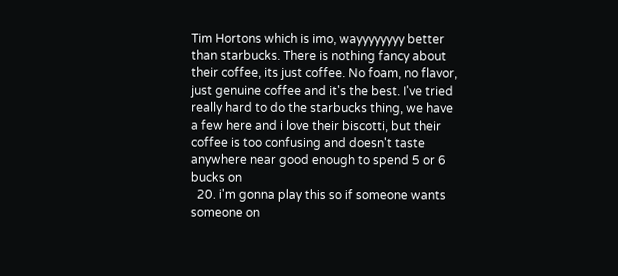Tim Hortons which is imo, wayyyyyyyy better than starbucks. There is nothing fancy about their coffee, its just coffee. No foam, no flavor, just genuine coffee and it's the best. I've tried really hard to do the starbucks thing, we have a few here and i love their biscotti, but their coffee is too confusing and doesn't taste anywhere near good enough to spend 5 or 6 bucks on
  20. i'm gonna play this so if someone wants someone on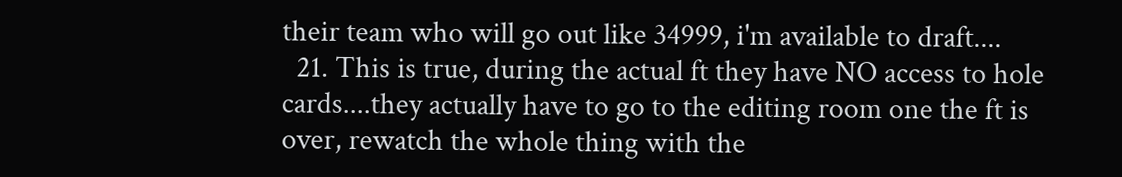their team who will go out like 34999, i'm available to draft....
  21. This is true, during the actual ft they have NO access to hole cards....they actually have to go to the editing room one the ft is over, rewatch the whole thing with the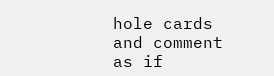hole cards and comment as if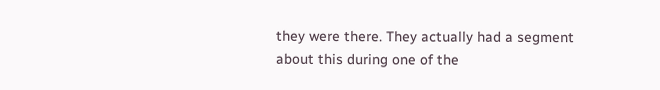they were there. They actually had a segment about this during one of the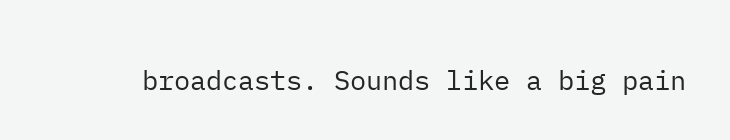broadcasts. Sounds like a big pain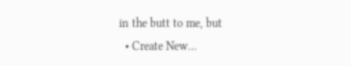in the butt to me, but
  • Create New...